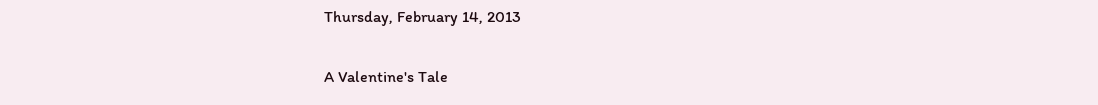Thursday, February 14, 2013

A Valentine's Tale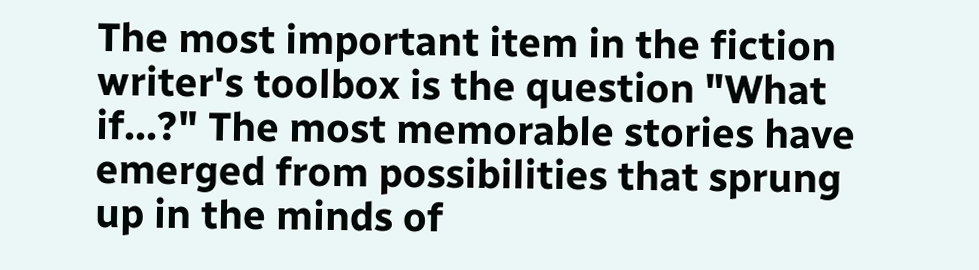The most important item in the fiction writer's toolbox is the question "What if...?" The most memorable stories have emerged from possibilities that sprung up in the minds of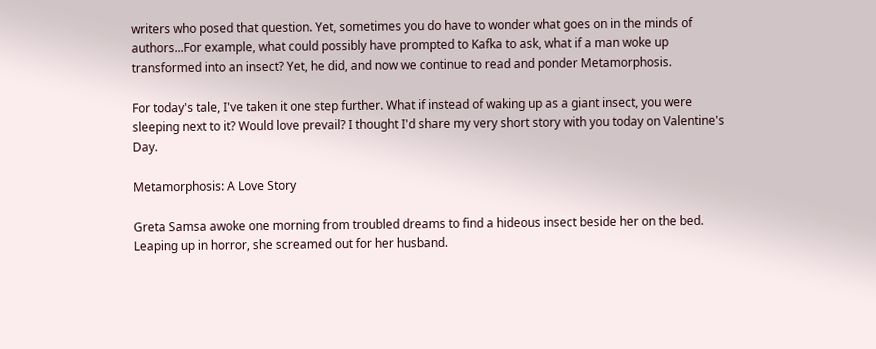writers who posed that question. Yet, sometimes you do have to wonder what goes on in the minds of authors...For example, what could possibly have prompted to Kafka to ask, what if a man woke up transformed into an insect? Yet, he did, and now we continue to read and ponder Metamorphosis.

For today's tale, I've taken it one step further. What if instead of waking up as a giant insect, you were sleeping next to it? Would love prevail? I thought I'd share my very short story with you today on Valentine's Day.

Metamorphosis: A Love Story

Greta Samsa awoke one morning from troubled dreams to find a hideous insect beside her on the bed. Leaping up in horror, she screamed out for her husband.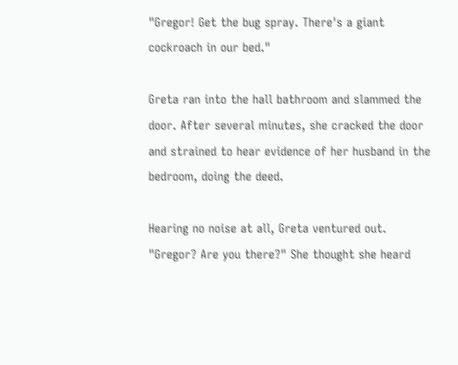"Gregor! Get the bug spray. There's a giant cockroach in our bed."

Greta ran into the hall bathroom and slammed the door. After several minutes, she cracked the door and strained to hear evidence of her husband in the bedroom, doing the deed.

Hearing no noise at all, Greta ventured out. "Gregor? Are you there?" She thought she heard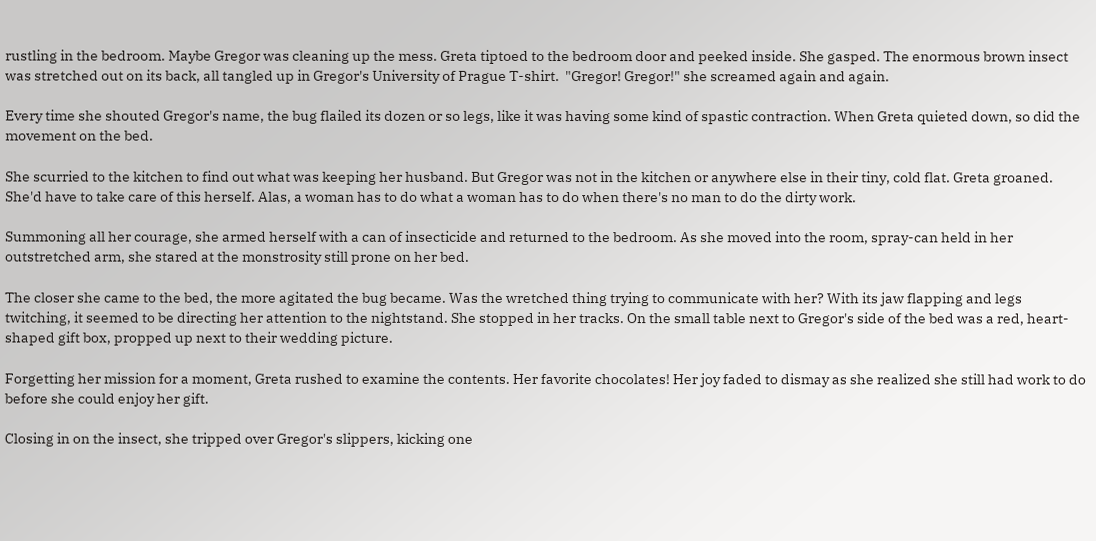rustling in the bedroom. Maybe Gregor was cleaning up the mess. Greta tiptoed to the bedroom door and peeked inside. She gasped. The enormous brown insect was stretched out on its back, all tangled up in Gregor's University of Prague T-shirt.  "Gregor! Gregor!" she screamed again and again.

Every time she shouted Gregor's name, the bug flailed its dozen or so legs, like it was having some kind of spastic contraction. When Greta quieted down, so did the movement on the bed.

She scurried to the kitchen to find out what was keeping her husband. But Gregor was not in the kitchen or anywhere else in their tiny, cold flat. Greta groaned. She'd have to take care of this herself. Alas, a woman has to do what a woman has to do when there's no man to do the dirty work.

Summoning all her courage, she armed herself with a can of insecticide and returned to the bedroom. As she moved into the room, spray-can held in her outstretched arm, she stared at the monstrosity still prone on her bed.

The closer she came to the bed, the more agitated the bug became. Was the wretched thing trying to communicate with her? With its jaw flapping and legs twitching, it seemed to be directing her attention to the nightstand. She stopped in her tracks. On the small table next to Gregor's side of the bed was a red, heart-shaped gift box, propped up next to their wedding picture.

Forgetting her mission for a moment, Greta rushed to examine the contents. Her favorite chocolates! Her joy faded to dismay as she realized she still had work to do before she could enjoy her gift.

Closing in on the insect, she tripped over Gregor's slippers, kicking one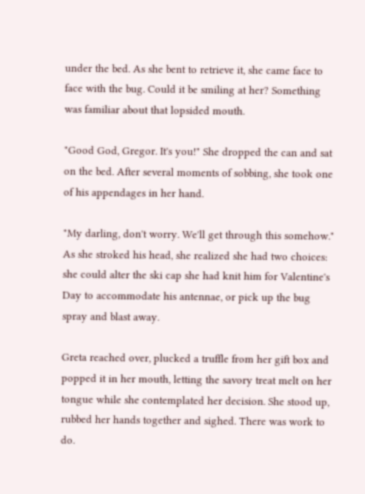under the bed. As she bent to retrieve it, she came face to face with the bug. Could it be smiling at her? Something was familiar about that lopsided mouth.

"Good God, Gregor. It's you!" She dropped the can and sat on the bed. After several moments of sobbing, she took one of his appendages in her hand.

"My darling, don't worry. We'll get through this somehow." As she stroked his head, she realized she had two choices: she could alter the ski cap she had knit him for Valentine's Day to accommodate his antennae, or pick up the bug spray and blast away.

Greta reached over, plucked a truffle from her gift box and popped it in her mouth, letting the savory treat melt on her tongue while she contemplated her decision. She stood up, rubbed her hands together and sighed. There was work to do.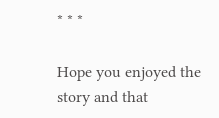* * *

Hope you enjoyed the story and that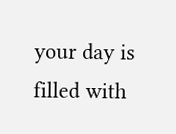your day is filled with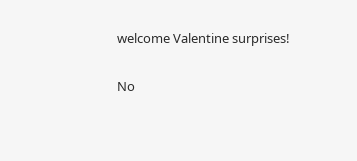welcome Valentine surprises!

No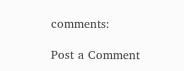comments:

Post a Comment